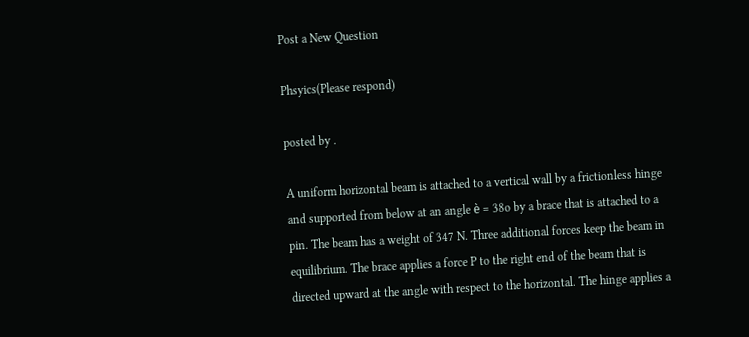Post a New Question

Phsyics(Please respond)

posted by .

A uniform horizontal beam is attached to a vertical wall by a frictionless hinge and supported from below at an angle è = 38o by a brace that is attached to a pin. The beam has a weight of 347 N. Three additional forces keep the beam in equilibrium. The brace applies a force P to the right end of the beam that is directed upward at the angle with respect to the horizontal. The hinge applies a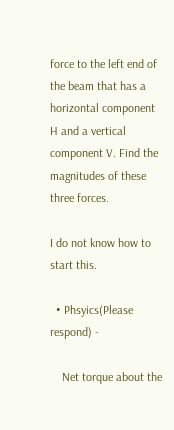force to the left end of the beam that has a horizontal component H and a vertical component V. Find the magnitudes of these three forces.

I do not know how to start this.

  • Phsyics(Please respond) -

    Net torque about the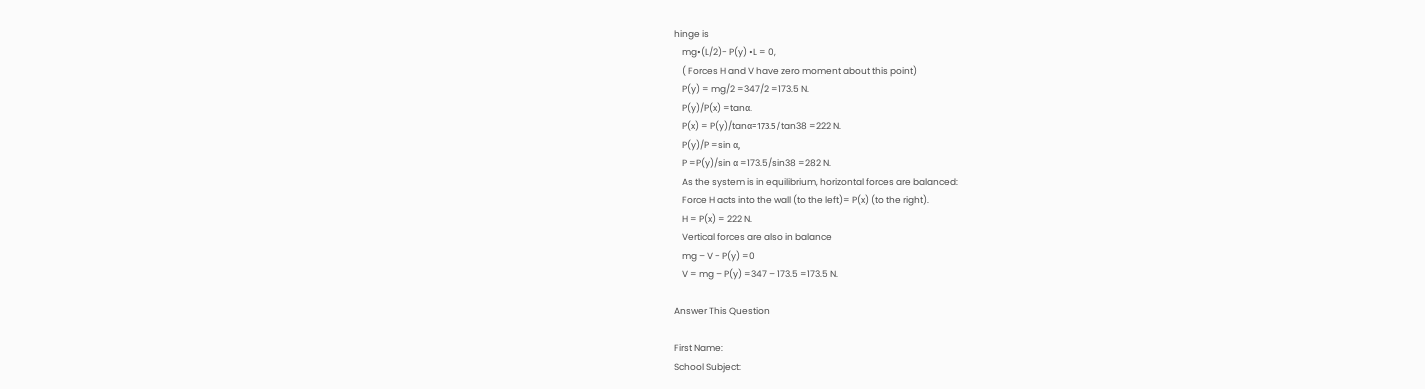hinge is
    mg•(L/2)- P(y) •L = 0,
    ( Forces H and V have zero moment about this point)
    P(y) = mg/2 =347/2 =173.5 N.
    P(y)/P(x) =tanα.
    P(x) = P(y)/tanα=173.5/tan38 =222 N.
    P(y)/P =sin α,
    P =P(y)/sin α =173.5/sin38 =282 N.
    As the system is in equilibrium, horizontal forces are balanced:
    Force H acts into the wall (to the left)= P(x) (to the right).
    H = P(x) = 222 N.
    Vertical forces are also in balance
    mg – V - P(y) =0
    V = mg – P(y) =347 – 173.5 =173.5 N.

Answer This Question

First Name:
School Subject: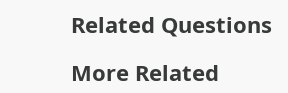Related Questions

More Related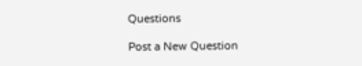Questions

Post a New Question